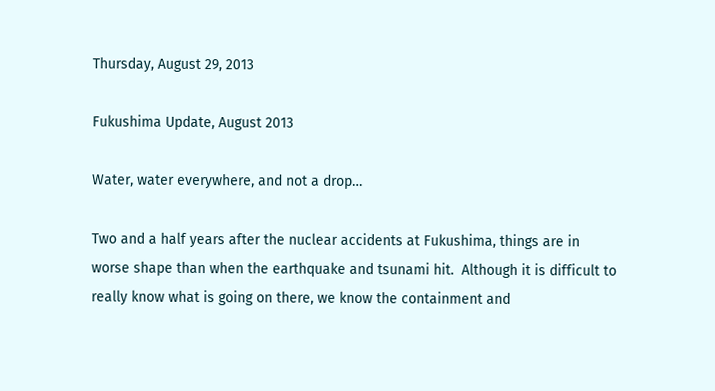Thursday, August 29, 2013

Fukushima Update, August 2013

Water, water everywhere, and not a drop…

Two and a half years after the nuclear accidents at Fukushima, things are in worse shape than when the earthquake and tsunami hit.  Although it is difficult to really know what is going on there, we know the containment and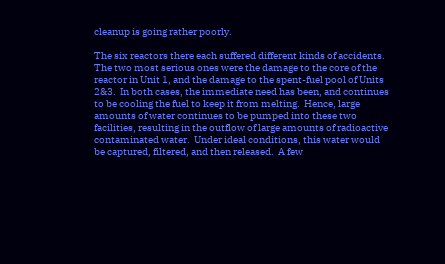cleanup is going rather poorly.

The six reactors there each suffered different kinds of accidents.  The two most serious ones were the damage to the core of the reactor in Unit 1, and the damage to the spent-fuel pool of Units 2&3.  In both cases, the immediate need has been, and continues to be cooling the fuel to keep it from melting.  Hence, large amounts of water continues to be pumped into these two facilities, resulting in the outflow of large amounts of radioactive contaminated water.  Under ideal conditions, this water would be captured, filtered, and then released.  A few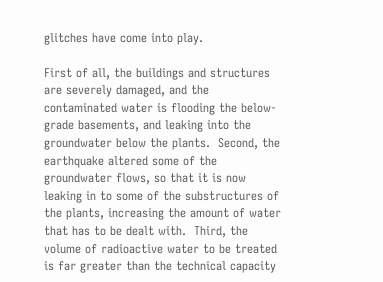glitches have come into play.

First of all, the buildings and structures are severely damaged, and the contaminated water is flooding the below-grade basements, and leaking into the groundwater below the plants.  Second, the earthquake altered some of the groundwater flows, so that it is now leaking in to some of the substructures of the plants, increasing the amount of water that has to be dealt with.  Third, the volume of radioactive water to be treated is far greater than the technical capacity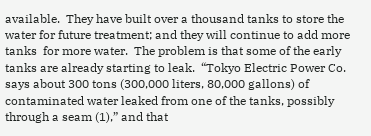available.  They have built over a thousand tanks to store the water for future treatment; and they will continue to add more tanks  for more water.  The problem is that some of the early tanks are already starting to leak.  “Tokyo Electric Power Co. says about 300 tons (300,000 liters, 80,000 gallons) of contaminated water leaked from one of the tanks, possibly through a seam (1),” and that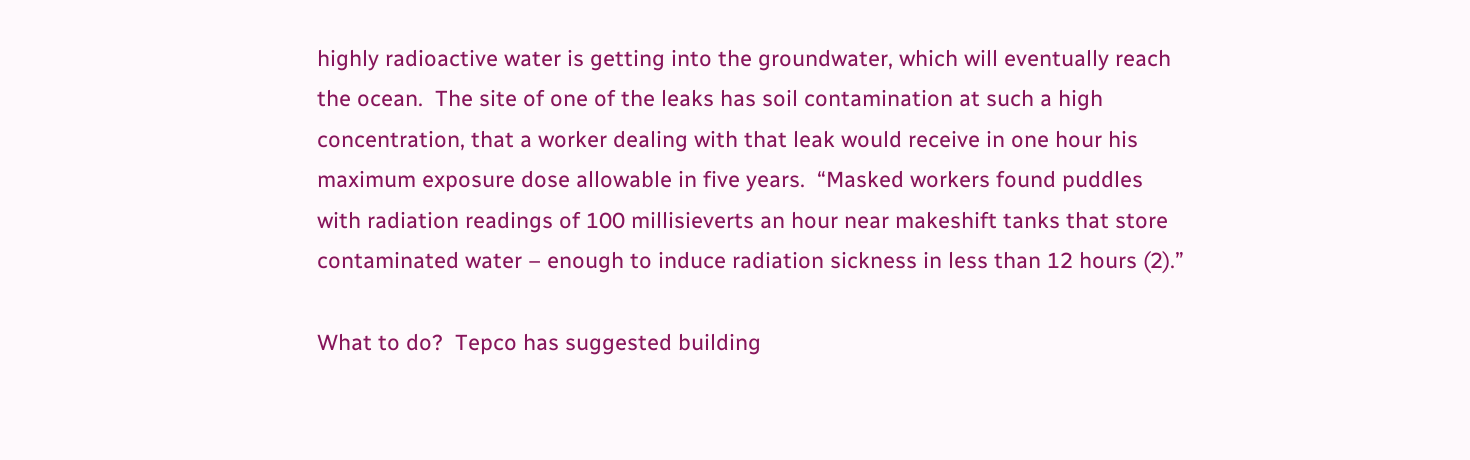highly radioactive water is getting into the groundwater, which will eventually reach the ocean.  The site of one of the leaks has soil contamination at such a high concentration, that a worker dealing with that leak would receive in one hour his maximum exposure dose allowable in five years.  “Masked workers found puddles with radiation readings of 100 millisieverts an hour near makeshift tanks that store contaminated water – enough to induce radiation sickness in less than 12 hours (2).”

What to do?  Tepco has suggested building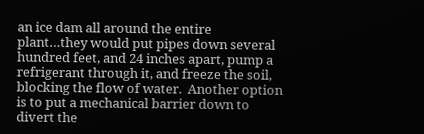an ice dam all around the entire plant…they would put pipes down several hundred feet, and 24 inches apart, pump a refrigerant through it, and freeze the soil, blocking the flow of water.  Another option is to put a mechanical barrier down to divert the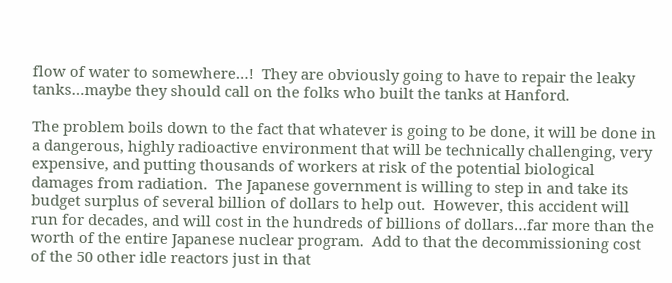flow of water to somewhere…!  They are obviously going to have to repair the leaky tanks…maybe they should call on the folks who built the tanks at Hanford.

The problem boils down to the fact that whatever is going to be done, it will be done in a dangerous, highly radioactive environment that will be technically challenging, very expensive, and putting thousands of workers at risk of the potential biological damages from radiation.  The Japanese government is willing to step in and take its budget surplus of several billion of dollars to help out.  However, this accident will run for decades, and will cost in the hundreds of billions of dollars…far more than the worth of the entire Japanese nuclear program.  Add to that the decommissioning cost of the 50 other idle reactors just in that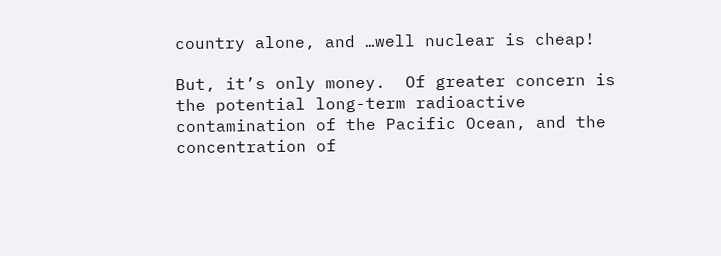country alone, and …well nuclear is cheap!

But, it’s only money.  Of greater concern is the potential long-term radioactive contamination of the Pacific Ocean, and the concentration of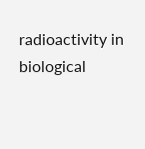radioactivity in biological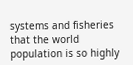systems and fisheries that the world population is so highly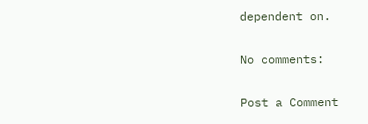dependent on.

No comments:

Post a Comment